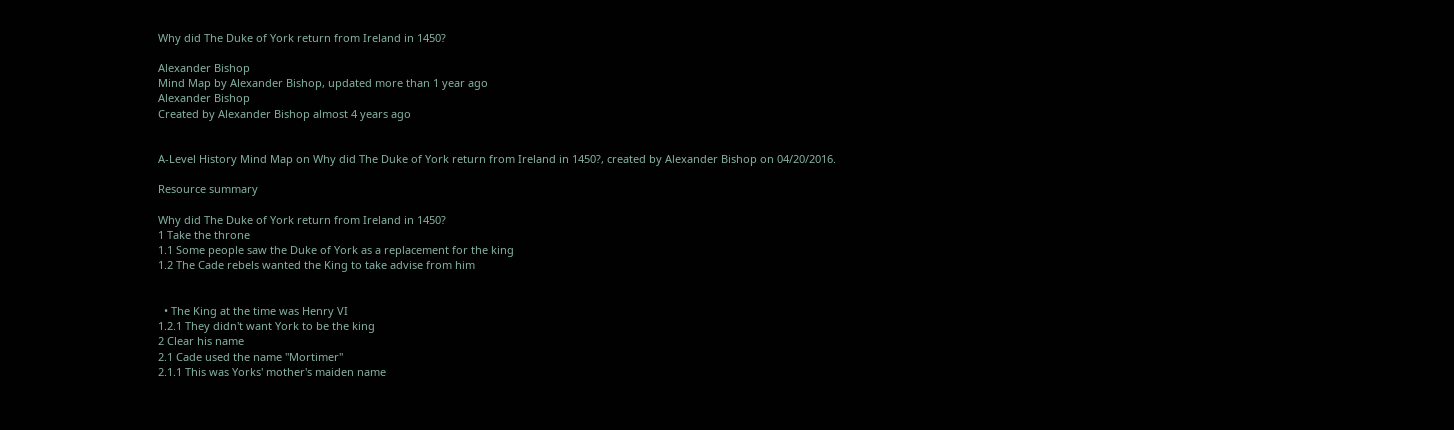Why did The Duke of York return from Ireland in 1450?

Alexander Bishop
Mind Map by Alexander Bishop, updated more than 1 year ago
Alexander Bishop
Created by Alexander Bishop almost 4 years ago


A-Level History Mind Map on Why did The Duke of York return from Ireland in 1450?, created by Alexander Bishop on 04/20/2016.

Resource summary

Why did The Duke of York return from Ireland in 1450?
1 Take the throne
1.1 Some people saw the Duke of York as a replacement for the king
1.2 The Cade rebels wanted the King to take advise from him


  • The King at the time was Henry VI
1.2.1 They didn't want York to be the king
2 Clear his name
2.1 Cade used the name "Mortimer"
2.1.1 This was Yorks' mother's maiden name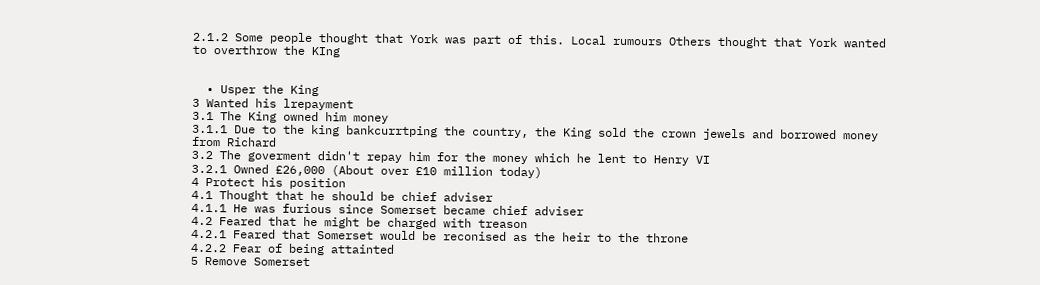2.1.2 Some people thought that York was part of this. Local rumours Others thought that York wanted to overthrow the KIng


  • Usper the King
3 Wanted his lrepayment
3.1 The King owned him money
3.1.1 Due to the king bankcurrtping the country, the King sold the crown jewels and borrowed money from Richard
3.2 The goverment didn't repay him for the money which he lent to Henry VI
3.2.1 Owned £26,000 (About over £10 million today)
4 Protect his position
4.1 Thought that he should be chief adviser
4.1.1 He was furious since Somerset became chief adviser
4.2 Feared that he might be charged with treason
4.2.1 Feared that Somerset would be reconised as the heir to the throne
4.2.2 Fear of being attainted
5 Remove Somerset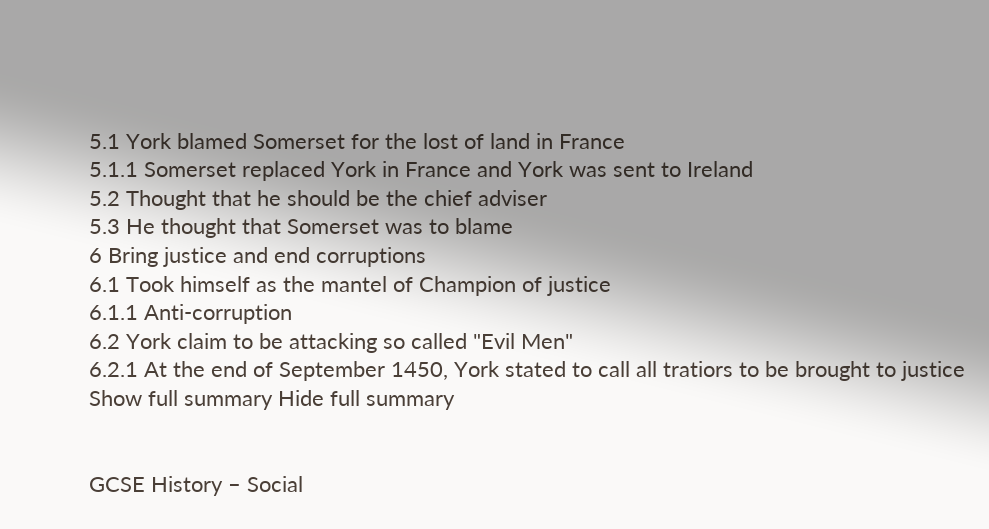5.1 York blamed Somerset for the lost of land in France
5.1.1 Somerset replaced York in France and York was sent to Ireland
5.2 Thought that he should be the chief adviser
5.3 He thought that Somerset was to blame
6 Bring justice and end corruptions
6.1 Took himself as the mantel of Champion of justice
6.1.1 Anti-corruption
6.2 York claim to be attacking so called "Evil Men"
6.2.1 At the end of September 1450, York stated to call all tratiors to be brought to justice
Show full summary Hide full summary


GCSE History – Social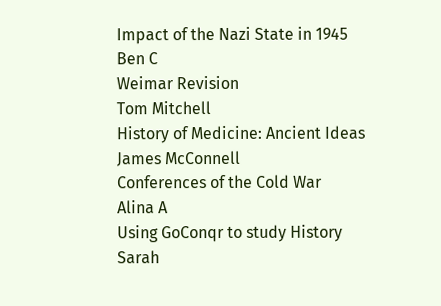Impact of the Nazi State in 1945
Ben C
Weimar Revision
Tom Mitchell
History of Medicine: Ancient Ideas
James McConnell
Conferences of the Cold War
Alina A
Using GoConqr to study History
Sarah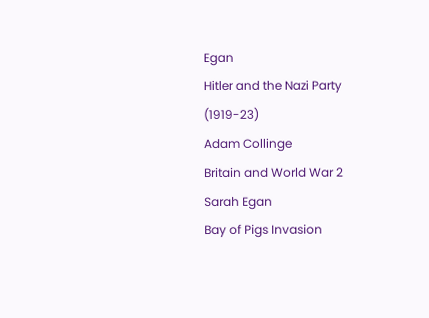Egan
Hitler and the Nazi Party (1919-23)
Adam Collinge
Britain and World War 2
Sarah Egan
Bay of Pigs Invasion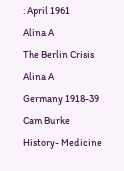: April 1961
Alina A
The Berlin Crisis
Alina A
Germany 1918-39
Cam Burke
History- Medicine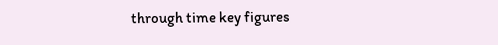through time key figures